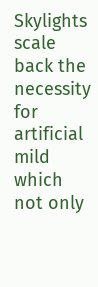Skylights scale back the necessity for artificial mild which not only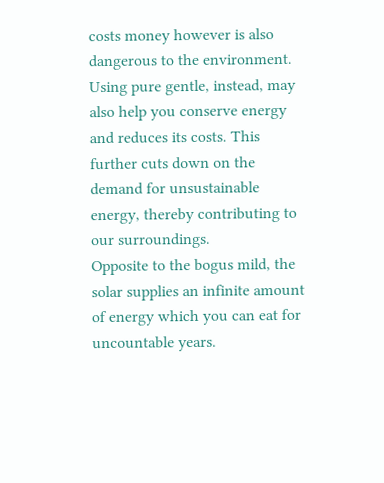costs money however is also dangerous to the environment. Using pure gentle, instead, may also help you conserve energy and reduces its costs. This further cuts down on the demand for unsustainable energy, thereby contributing to our surroundings.
Opposite to the bogus mild, the solar supplies an infinite amount of energy which you can eat for uncountable years.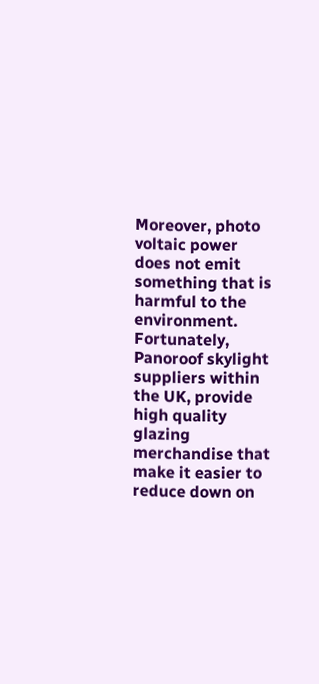Moreover, photo voltaic power does not emit something that is harmful to the environment. Fortunately, Panoroof skylight suppliers within the UK, provide high quality glazing merchandise that make it easier to reduce down on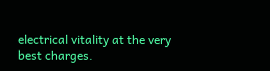electrical vitality at the very best charges.